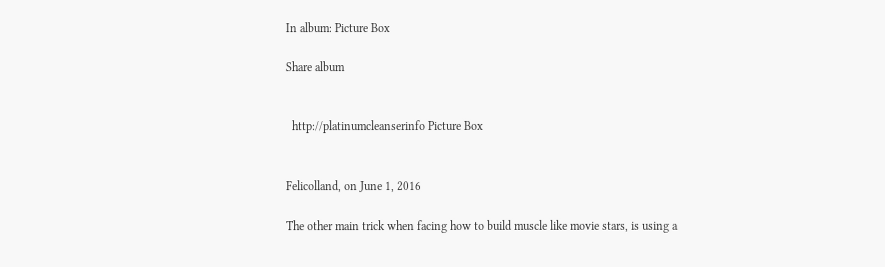In album: Picture Box

Share album


  http://platinumcleanserinfo Picture Box


Felicolland, on June 1, 2016

The other main trick when facing how to build muscle like movie stars, is using a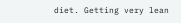diet. Getting very lean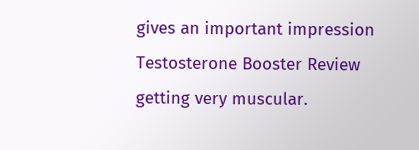gives an important impression Testosterone Booster Review getting very muscular.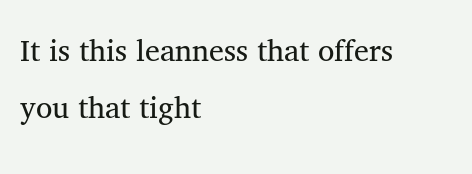It is this leanness that offers you that tight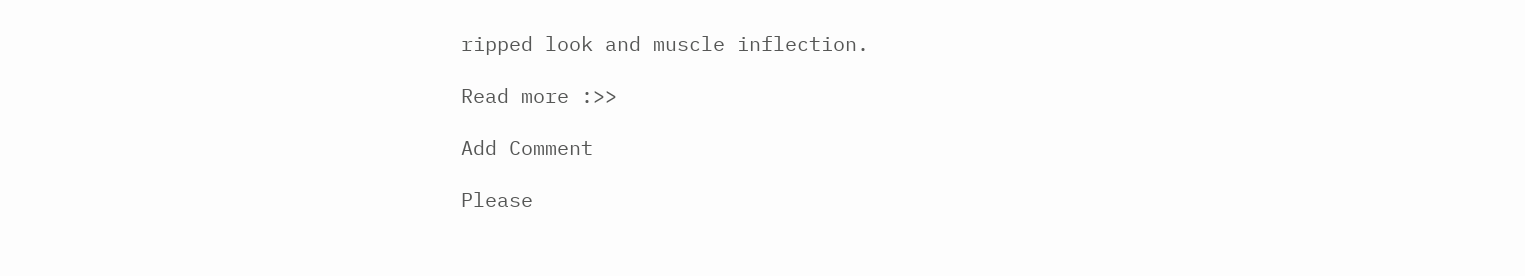ripped look and muscle inflection.

Read more :>>

Add Comment

Please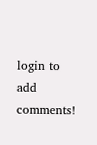login to add comments!